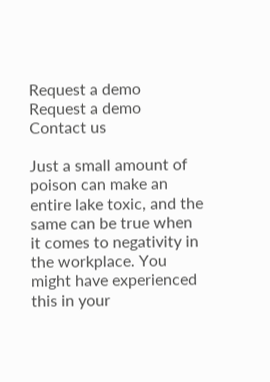Request a demo
Request a demo
Contact us

Just a small amount of poison can make an entire lake toxic, and the same can be true when it comes to negativity in the workplace. You might have experienced this in your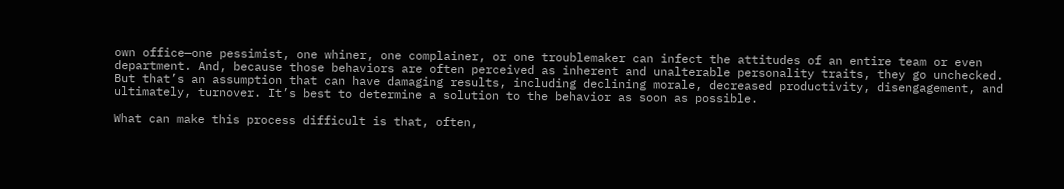own office—one pessimist, one whiner, one complainer, or one troublemaker can infect the attitudes of an entire team or even department. And, because those behaviors are often perceived as inherent and unalterable personality traits, they go unchecked. But that’s an assumption that can have damaging results, including declining morale, decreased productivity, disengagement, and ultimately, turnover. It’s best to determine a solution to the behavior as soon as possible.

What can make this process difficult is that, often,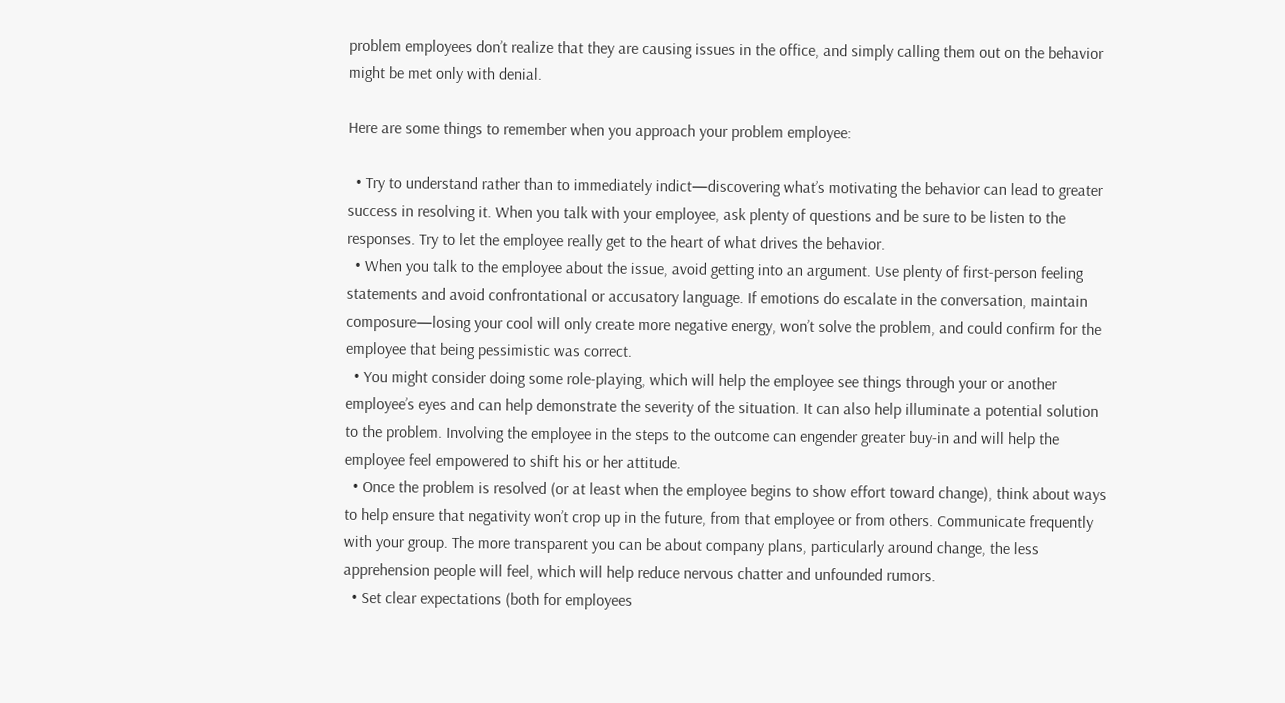problem employees don’t realize that they are causing issues in the office, and simply calling them out on the behavior might be met only with denial.

Here are some things to remember when you approach your problem employee:

  • Try to understand rather than to immediately indict—discovering what’s motivating the behavior can lead to greater success in resolving it. When you talk with your employee, ask plenty of questions and be sure to be listen to the responses. Try to let the employee really get to the heart of what drives the behavior.
  • When you talk to the employee about the issue, avoid getting into an argument. Use plenty of first-person feeling statements and avoid confrontational or accusatory language. If emotions do escalate in the conversation, maintain composure—losing your cool will only create more negative energy, won’t solve the problem, and could confirm for the employee that being pessimistic was correct.
  • You might consider doing some role-playing, which will help the employee see things through your or another employee’s eyes and can help demonstrate the severity of the situation. It can also help illuminate a potential solution to the problem. Involving the employee in the steps to the outcome can engender greater buy-in and will help the employee feel empowered to shift his or her attitude.
  • Once the problem is resolved (or at least when the employee begins to show effort toward change), think about ways to help ensure that negativity won’t crop up in the future, from that employee or from others. Communicate frequently with your group. The more transparent you can be about company plans, particularly around change, the less apprehension people will feel, which will help reduce nervous chatter and unfounded rumors.
  • Set clear expectations (both for employees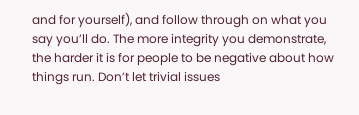and for yourself), and follow through on what you say you’ll do. The more integrity you demonstrate, the harder it is for people to be negative about how things run. Don’t let trivial issues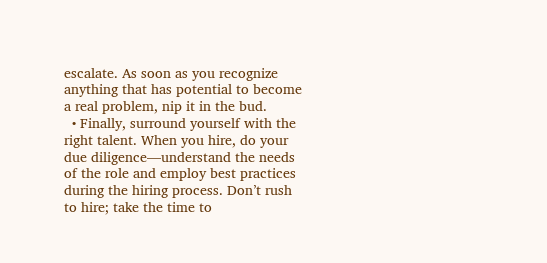escalate. As soon as you recognize anything that has potential to become a real problem, nip it in the bud.
  • Finally, surround yourself with the right talent. When you hire, do your due diligence—understand the needs of the role and employ best practices during the hiring process. Don’t rush to hire; take the time to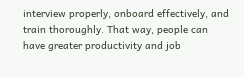interview properly, onboard effectively, and train thoroughly. That way, people can have greater productivity and job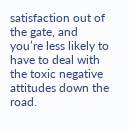satisfaction out of the gate, and you’re less likely to have to deal with the toxic negative attitudes down the road.